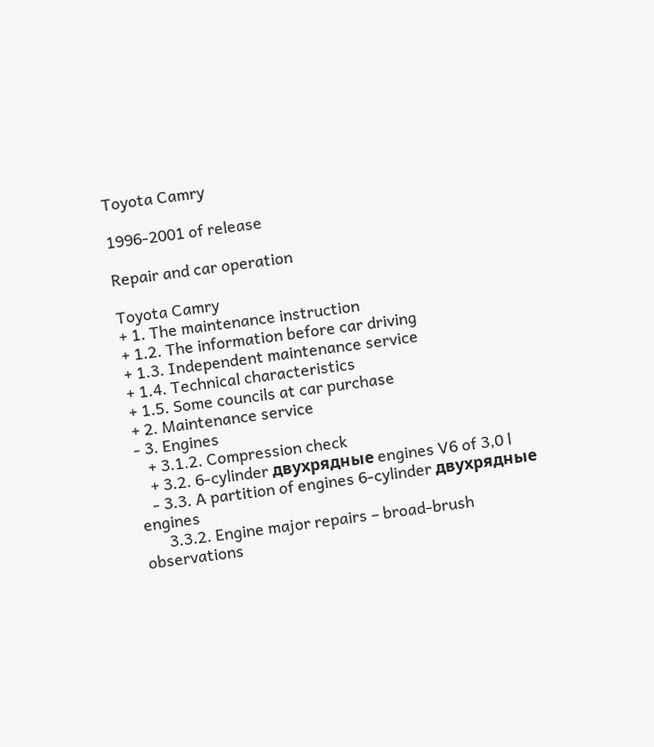Toyota Camry

1996-2001 of release

Repair and car operation

Toyota Camry
+ 1. The maintenance instruction
+ 1.2. The information before car driving
+ 1.3. Independent maintenance service
+ 1.4. Technical characteristics
+ 1.5. Some councils at car purchase
+ 2. Maintenance service
- 3. Engines
   + 3.1.2. Compression check
   + 3.2. 6-cylinder двухрядные engines V6 of 3,0 l
   - 3.3. A partition of engines 6-cylinder двухрядные engines
      3.3.2. Engine major repairs – broad-brush observations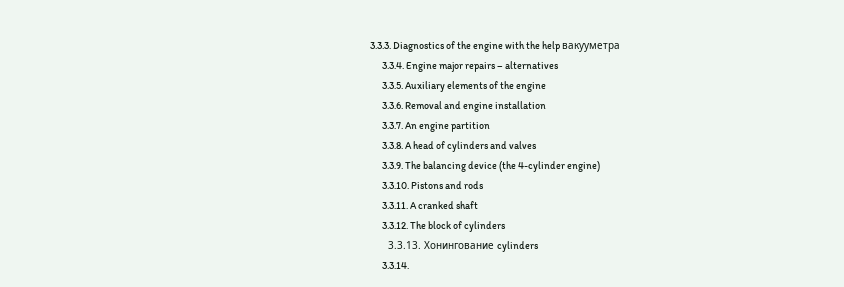3.3.3. Diagnostics of the engine with the help вакууметра
      3.3.4. Engine major repairs – alternatives
      3.3.5. Auxiliary elements of the engine
      3.3.6. Removal and engine installation
      3.3.7. An engine partition
      3.3.8. A head of cylinders and valves
      3.3.9. The balancing device (the 4-cylinder engine)
      3.3.10. Pistons and rods
      3.3.11. A cranked shaft
      3.3.12. The block of cylinders
      3.3.13. Хонингование cylinders
      3.3.14.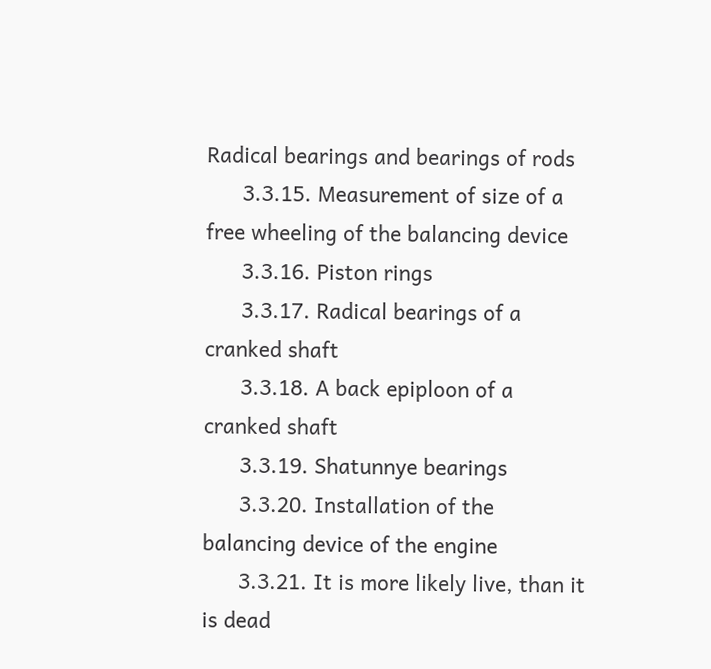Radical bearings and bearings of rods
      3.3.15. Measurement of size of a free wheeling of the balancing device
      3.3.16. Piston rings
      3.3.17. Radical bearings of a cranked shaft
      3.3.18. A back epiploon of a cranked shaft
      3.3.19. Shatunnye bearings
      3.3.20. Installation of the balancing device of the engine
      3.3.21. It is more likely live, than it is dead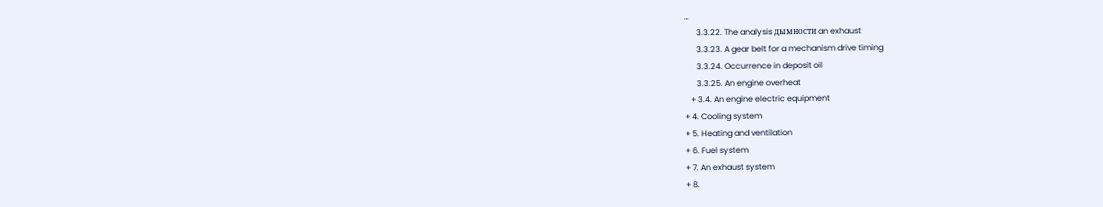…
      3.3.22. The analysis дымности an exhaust
      3.3.23. A gear belt for a mechanism drive timing
      3.3.24. Occurrence in deposit oil
      3.3.25. An engine overheat
   + 3.4. An engine electric equipment
+ 4. Cooling system
+ 5. Heating and ventilation
+ 6. Fuel system
+ 7. An exhaust system
+ 8.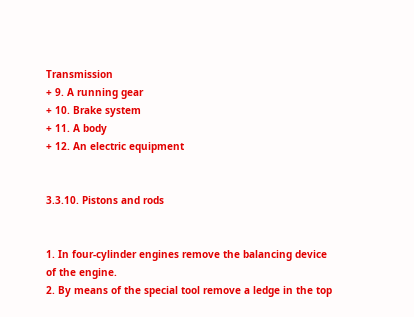Transmission
+ 9. A running gear
+ 10. Brake system
+ 11. A body
+ 12. An electric equipment


3.3.10. Pistons and rods


1. In four-cylinder engines remove the balancing device of the engine.
2. By means of the special tool remove a ledge in the top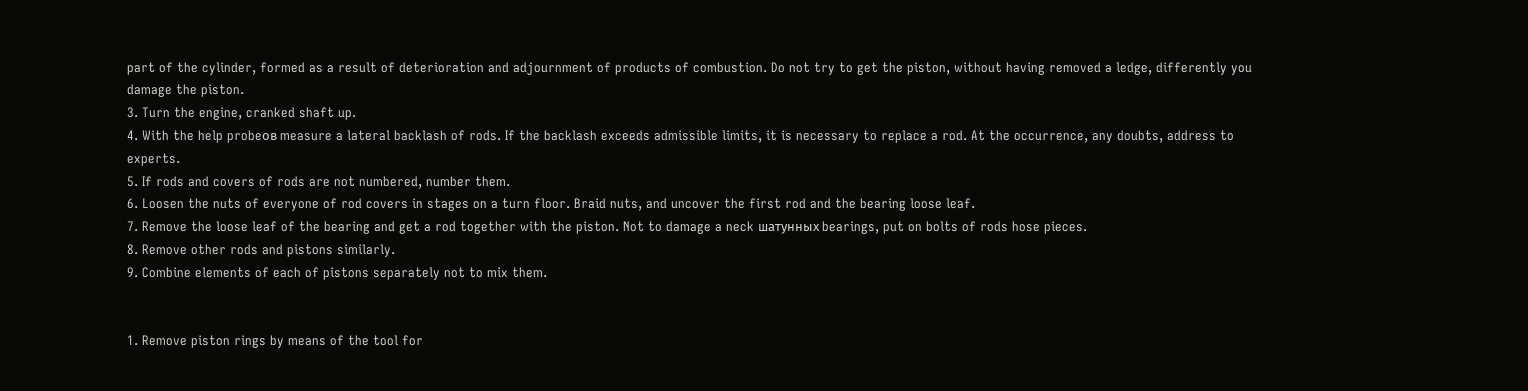part of the cylinder, formed as a result of deterioration and adjournment of products of combustion. Do not try to get the piston, without having removed a ledge, differently you damage the piston.
3. Turn the engine, cranked shaft up.
4. With the help probeов measure a lateral backlash of rods. If the backlash exceeds admissible limits, it is necessary to replace a rod. At the occurrence, any doubts, address to experts.
5. If rods and covers of rods are not numbered, number them.
6. Loosen the nuts of everyone of rod covers in stages on a turn floor. Braid nuts, and uncover the first rod and the bearing loose leaf.
7. Remove the loose leaf of the bearing and get a rod together with the piston. Not to damage a neck шатунных bearings, put on bolts of rods hose pieces.
8. Remove other rods and pistons similarly.
9. Combine elements of each of pistons separately not to mix them.


1. Remove piston rings by means of the tool for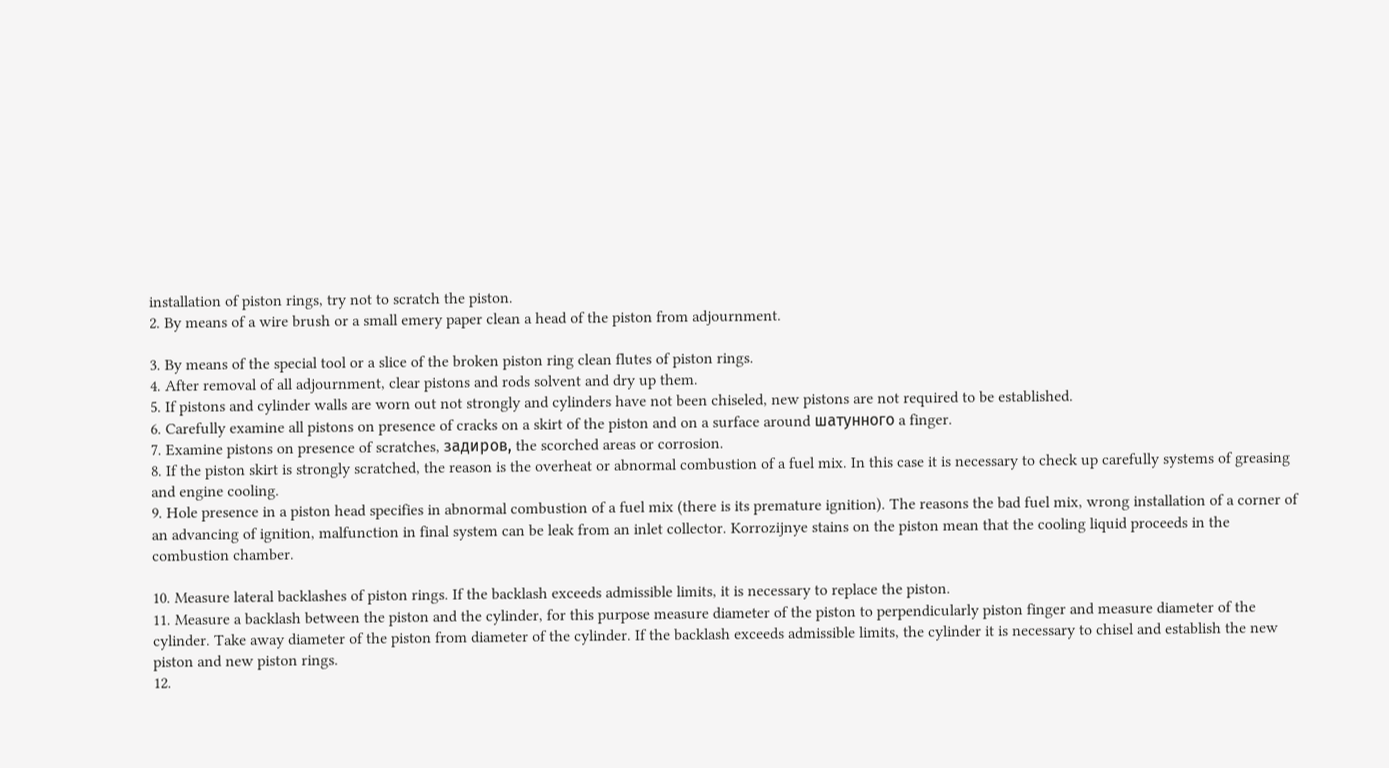installation of piston rings, try not to scratch the piston.
2. By means of a wire brush or a small emery paper clean a head of the piston from adjournment.

3. By means of the special tool or a slice of the broken piston ring clean flutes of piston rings.
4. After removal of all adjournment, clear pistons and rods solvent and dry up them.
5. If pistons and cylinder walls are worn out not strongly and cylinders have not been chiseled, new pistons are not required to be established.
6. Carefully examine all pistons on presence of cracks on a skirt of the piston and on a surface around шатунного a finger.
7. Examine pistons on presence of scratches, задиров, the scorched areas or corrosion.
8. If the piston skirt is strongly scratched, the reason is the overheat or abnormal combustion of a fuel mix. In this case it is necessary to check up carefully systems of greasing and engine cooling.
9. Hole presence in a piston head specifies in abnormal combustion of a fuel mix (there is its premature ignition). The reasons the bad fuel mix, wrong installation of a corner of an advancing of ignition, malfunction in final system can be leak from an inlet collector. Korrozijnye stains on the piston mean that the cooling liquid proceeds in the combustion chamber.

10. Measure lateral backlashes of piston rings. If the backlash exceeds admissible limits, it is necessary to replace the piston.
11. Measure a backlash between the piston and the cylinder, for this purpose measure diameter of the piston to perpendicularly piston finger and measure diameter of the cylinder. Take away diameter of the piston from diameter of the cylinder. If the backlash exceeds admissible limits, the cylinder it is necessary to chisel and establish the new piston and new piston rings.
12.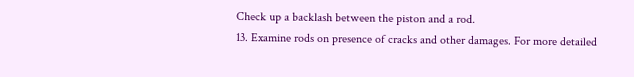Check up a backlash between the piston and a rod.
13. Examine rods on presence of cracks and other damages. For more detailed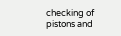checking of pistons and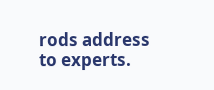rods address to experts.